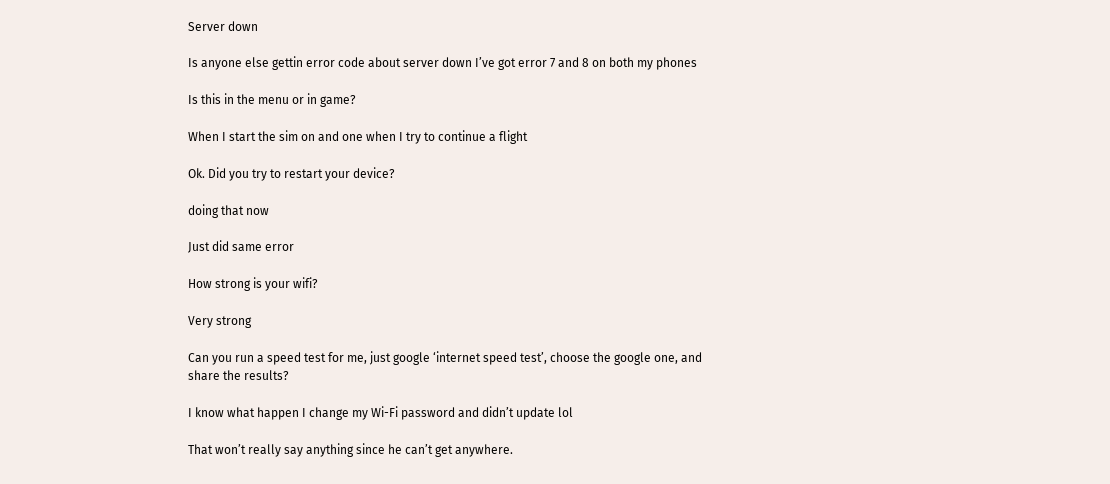Server down

Is anyone else gettin error code about server down I’ve got error 7 and 8 on both my phones

Is this in the menu or in game?

When I start the sim on and one when I try to continue a flight

Ok. Did you try to restart your device?

doing that now

Just did same error

How strong is your wifi?

Very strong

Can you run a speed test for me, just google ‘internet speed test’, choose the google one, and share the results?

I know what happen I change my Wi-Fi password and didn’t update lol

That won’t really say anything since he can’t get anywhere.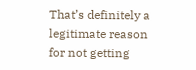That’s definitely a legitimate reason for not getting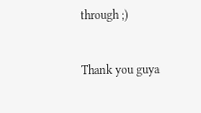through ;)


Thank you guya